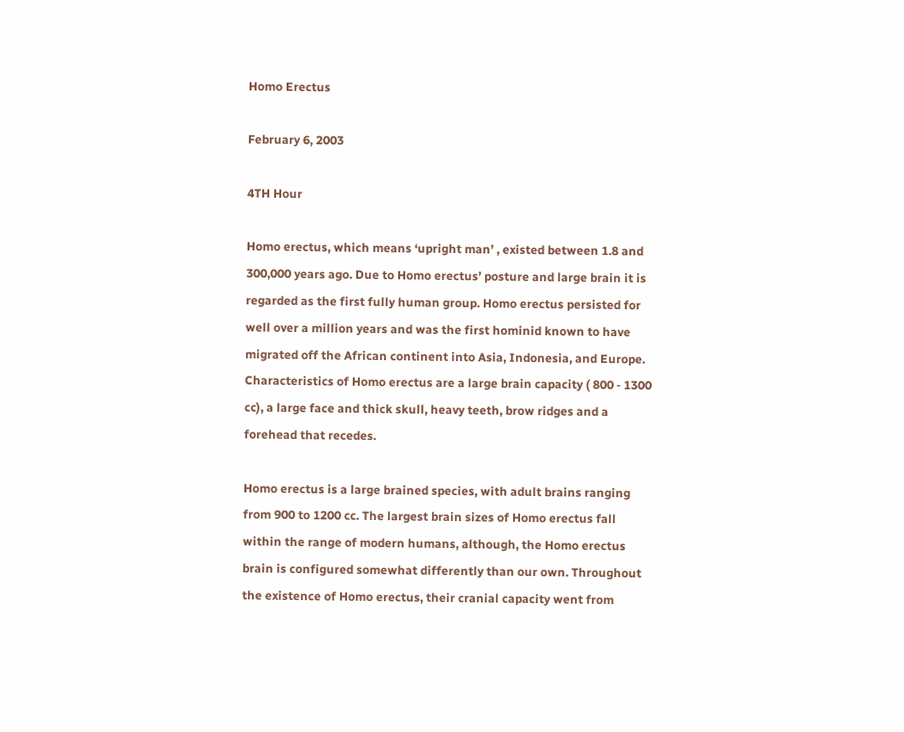Homo Erectus

February 6, 2003

4TH Hour

Homo erectus, which means ‘upright man’ , existed between 1.8 and 300,000 years ago. Due to Homo erectus’ posture and large brain it is regarded as the first fully human group. Homo erectus persisted for well over a million years and was the first hominid known to have migrated off the African continent into Asia, Indonesia, and Europe. Characteristics of Homo erectus are a large brain capacity ( 800 ‑ 1300 cc), a large face and thick skull, heavy teeth, brow ridges and a forehead that recedes.

Homo erectus is a large brained species, with adult brains ranging from 900 to 1200 cc. The largest brain sizes of Homo erectus fall within the range of modern humans, although, the Homo erectus brain is configured somewhat differently than our own. Throughout the existence of Homo erectus, their cranial capacity went from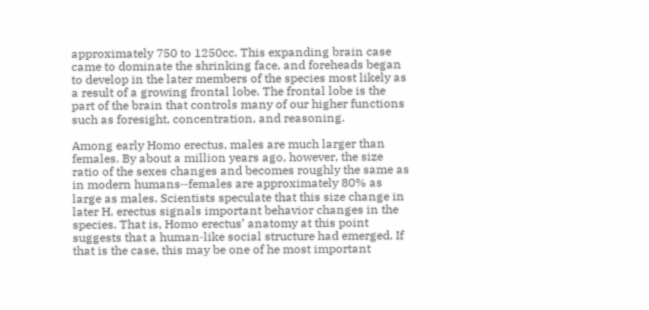approximately 750 to 1250cc. This expanding brain case came to dominate the shrinking face, and foreheads began to develop in the later members of the species most likely as a result of a growing frontal lobe. The frontal lobe is the part of the brain that controls many of our higher functions such as foresight, concentration, and reasoning.

Among early Homo erectus, males are much larger than females. By about a million years ago, however, the size ratio of the sexes changes and becomes roughly the same as in modern humans‑‑females are approximately 80% as large as males. Scientists speculate that this size change in later H. erectus signals important behavior changes in the species. That is, Homo erectus’ anatomy at this point suggests that a human‑like social structure had emerged. If that is the case, this may be one of he most important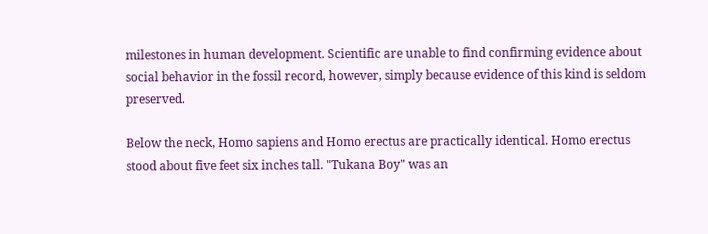milestones in human development. Scientific are unable to find confirming evidence about social behavior in the fossil record, however, simply because evidence of this kind is seldom preserved.

Below the neck, Homo sapiens and Homo erectus are practically identical. Homo erectus stood about five feet six inches tall. "Tukana Boy" was an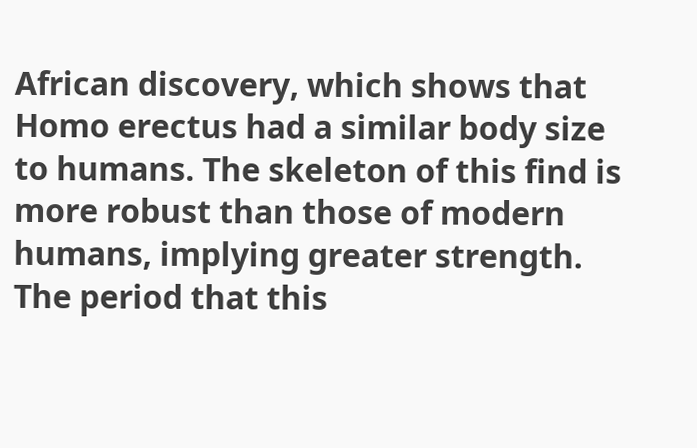African discovery, which shows that Homo erectus had a similar body size to humans. The skeleton of this find is more robust than those of modern humans, implying greater strength. The period that this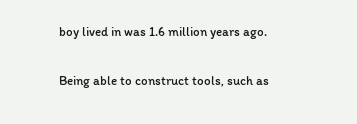boy lived in was 1.6 million years ago.

Being able to construct tools, such as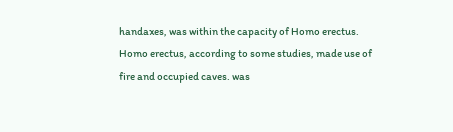handaxes, was within the capacity of Homo erectus. Homo erectus, according to some studies, made use of fire and occupied caves. was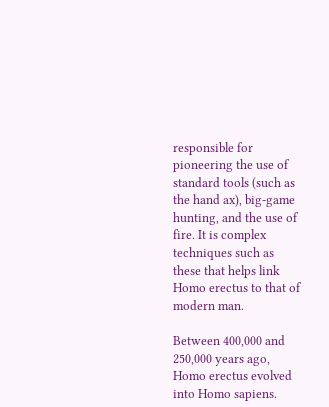responsible for pioneering the use of standard tools (such as the hand ax), big‑game hunting, and the use of fire. It is complex techniques such as these that helps link Homo erectus to that of modern man.

Between 400,000 and 250,000 years ago, Homo erectus evolved into Homo sapiens.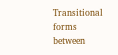Transitional forms between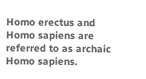Homo erectus and Homo sapiens are referred to as archaic Homo sapiens.